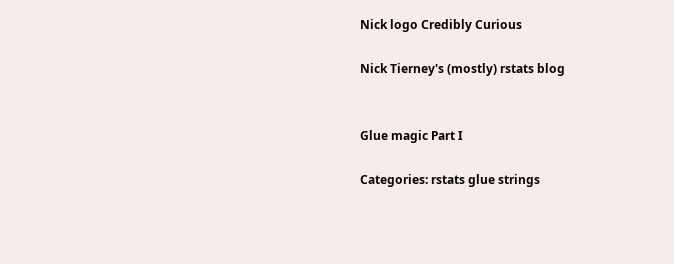Nick logo Credibly Curious

Nick Tierney's (mostly) rstats blog


Glue magic Part I

Categories: rstats glue strings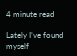4 minute read

Lately I’ve found myself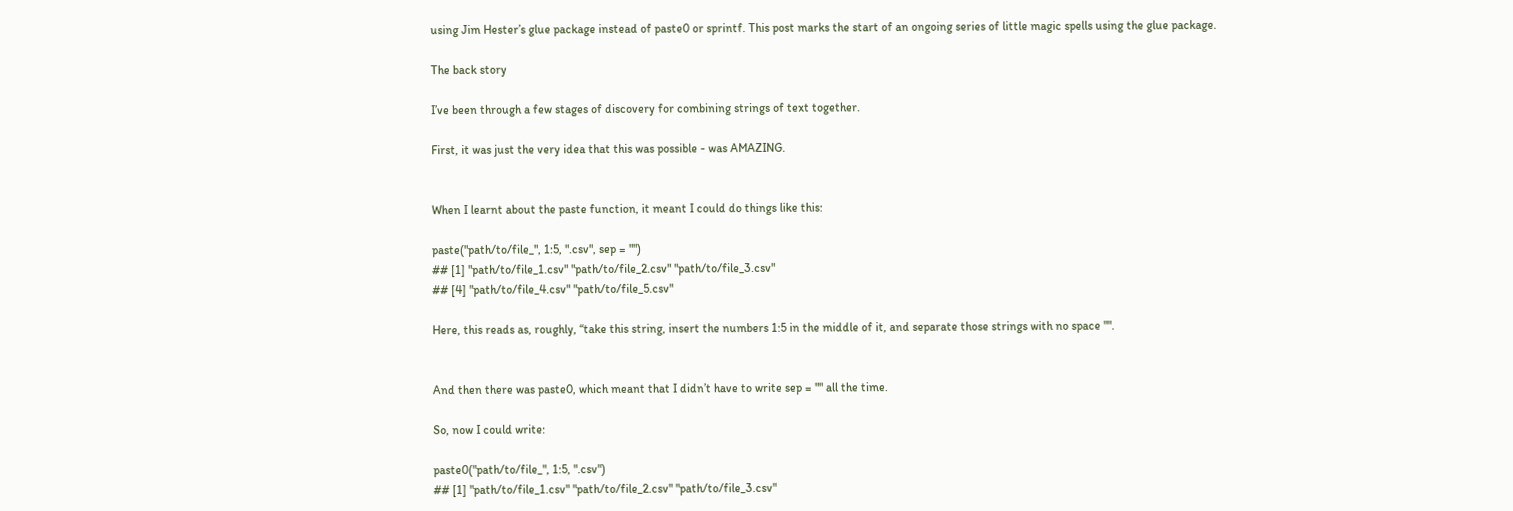using Jim Hester’s glue package instead of paste0 or sprintf. This post marks the start of an ongoing series of little magic spells using the glue package.

The back story

I’ve been through a few stages of discovery for combining strings of text together.

First, it was just the very idea that this was possible - was AMAZING.


When I learnt about the paste function, it meant I could do things like this:

paste("path/to/file_", 1:5, ".csv", sep = "")
## [1] "path/to/file_1.csv" "path/to/file_2.csv" "path/to/file_3.csv"
## [4] "path/to/file_4.csv" "path/to/file_5.csv"

Here, this reads as, roughly, “take this string, insert the numbers 1:5 in the middle of it, and separate those strings with no space "".


And then there was paste0, which meant that I didn’t have to write sep = "" all the time.

So, now I could write:

paste0("path/to/file_", 1:5, ".csv")
## [1] "path/to/file_1.csv" "path/to/file_2.csv" "path/to/file_3.csv"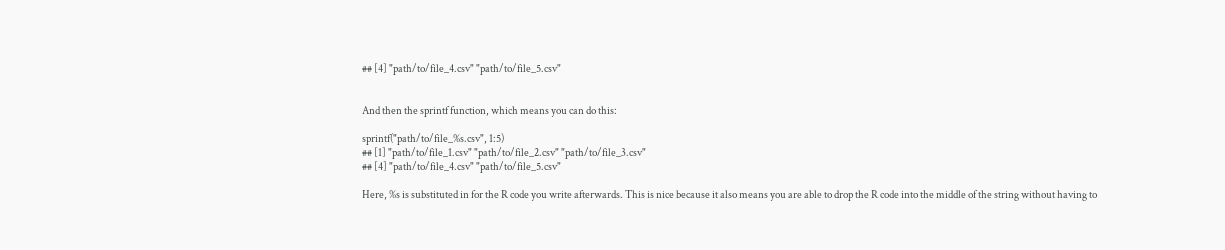## [4] "path/to/file_4.csv" "path/to/file_5.csv"


And then the sprintf function, which means you can do this:

sprintf("path/to/file_%s.csv", 1:5)
## [1] "path/to/file_1.csv" "path/to/file_2.csv" "path/to/file_3.csv"
## [4] "path/to/file_4.csv" "path/to/file_5.csv"

Here, %s is substituted in for the R code you write afterwards. This is nice because it also means you are able to drop the R code into the middle of the string without having to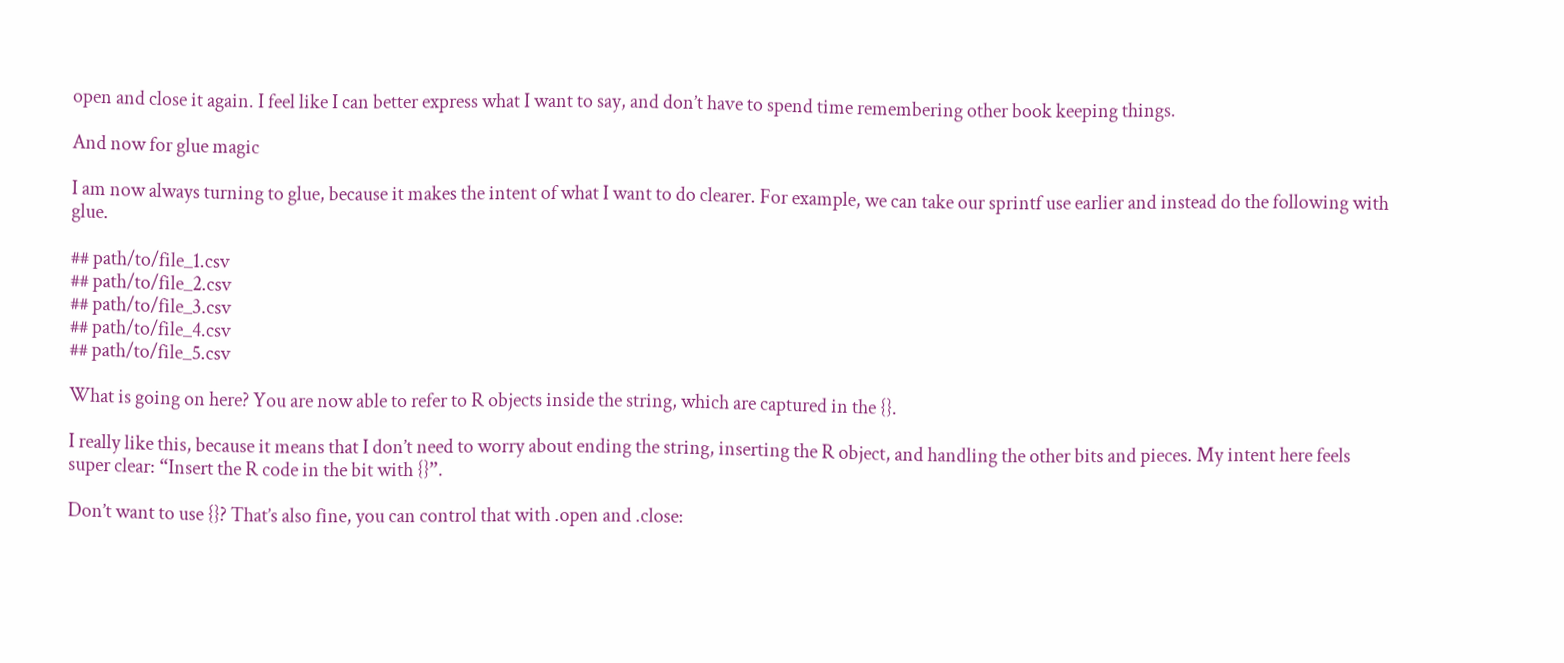open and close it again. I feel like I can better express what I want to say, and don’t have to spend time remembering other book keeping things.

And now for glue magic

I am now always turning to glue, because it makes the intent of what I want to do clearer. For example, we can take our sprintf use earlier and instead do the following with glue.

## path/to/file_1.csv
## path/to/file_2.csv
## path/to/file_3.csv
## path/to/file_4.csv
## path/to/file_5.csv

What is going on here? You are now able to refer to R objects inside the string, which are captured in the {}.

I really like this, because it means that I don’t need to worry about ending the string, inserting the R object, and handling the other bits and pieces. My intent here feels super clear: “Insert the R code in the bit with {}”.

Don’t want to use {}? That’s also fine, you can control that with .open and .close: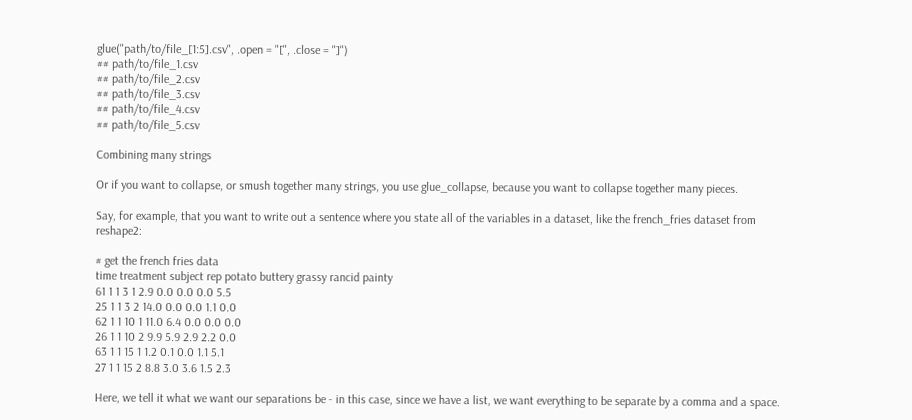glue("path/to/file_[1:5].csv", .open = "[", .close = "]")
## path/to/file_1.csv
## path/to/file_2.csv
## path/to/file_3.csv
## path/to/file_4.csv
## path/to/file_5.csv

Combining many strings

Or if you want to collapse, or smush together many strings, you use glue_collapse, because you want to collapse together many pieces.

Say, for example, that you want to write out a sentence where you state all of the variables in a dataset, like the french_fries dataset from reshape2:

# get the french fries data
time treatment subject rep potato buttery grassy rancid painty
61 1 1 3 1 2.9 0.0 0.0 0.0 5.5
25 1 1 3 2 14.0 0.0 0.0 1.1 0.0
62 1 1 10 1 11.0 6.4 0.0 0.0 0.0
26 1 1 10 2 9.9 5.9 2.9 2.2 0.0
63 1 1 15 1 1.2 0.1 0.0 1.1 5.1
27 1 1 15 2 8.8 3.0 3.6 1.5 2.3

Here, we tell it what we want our separations be - in this case, since we have a list, we want everything to be separate by a comma and a space.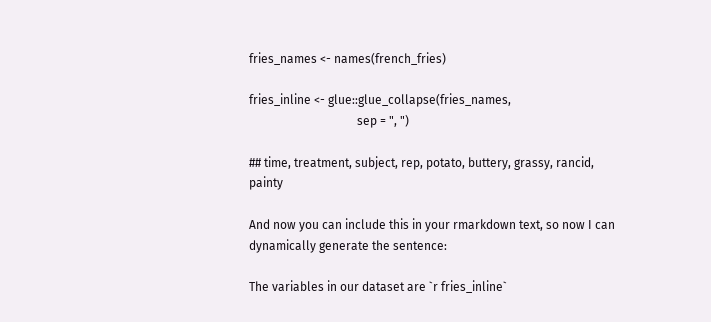fries_names <- names(french_fries)

fries_inline <- glue::glue_collapse(fries_names,
                                    sep = ", ")

## time, treatment, subject, rep, potato, buttery, grassy, rancid, painty

And now you can include this in your rmarkdown text, so now I can dynamically generate the sentence:

The variables in our dataset are `r fries_inline`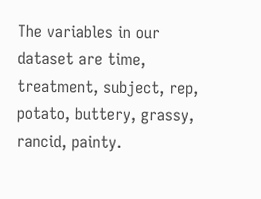The variables in our dataset are time, treatment, subject, rep, potato, buttery, grassy, rancid, painty.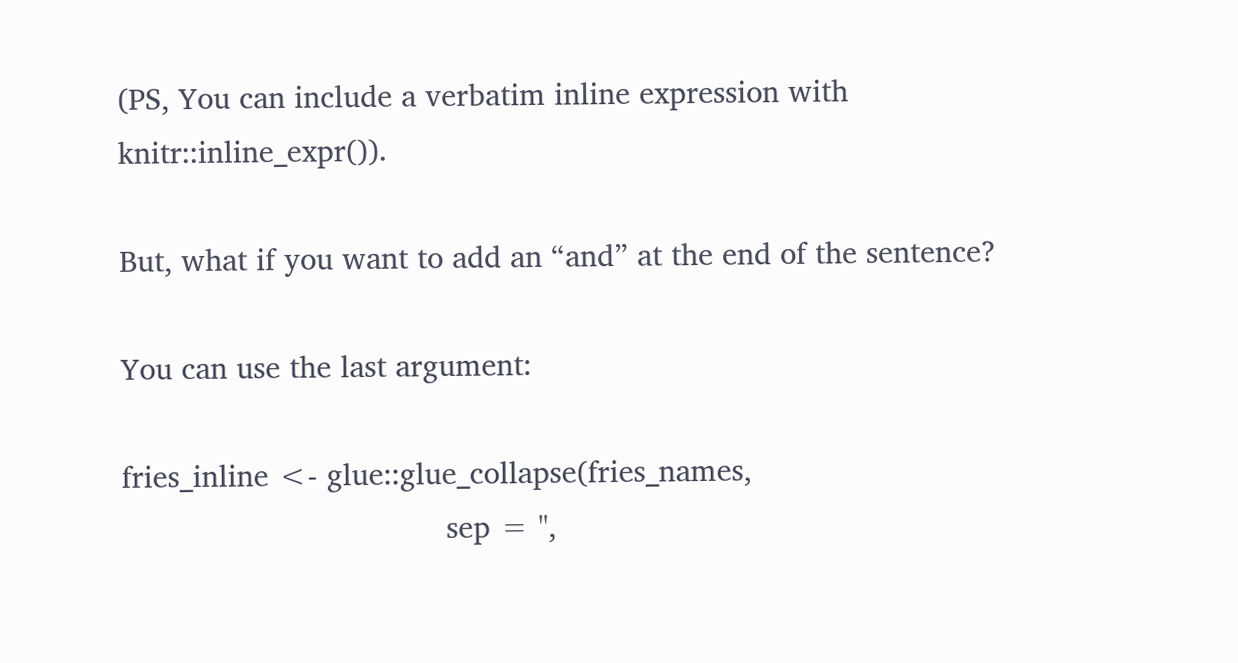(PS, You can include a verbatim inline expression with knitr::inline_expr()).

But, what if you want to add an “and” at the end of the sentence?

You can use the last argument:

fries_inline <- glue::glue_collapse(fries_names,
                                    sep = ",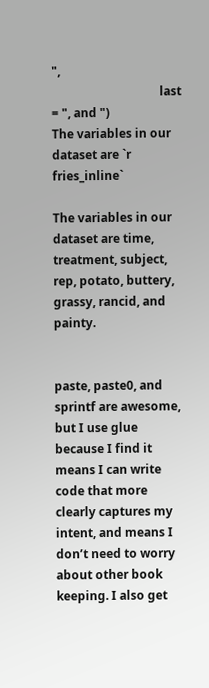",
                                    last = ", and ")
The variables in our dataset are `r fries_inline`

The variables in our dataset are time, treatment, subject, rep, potato, buttery, grassy, rancid, and painty.


paste, paste0, and sprintf are awesome, but I use glue because I find it means I can write code that more clearly captures my intent, and means I don’t need to worry about other book keeping. I also get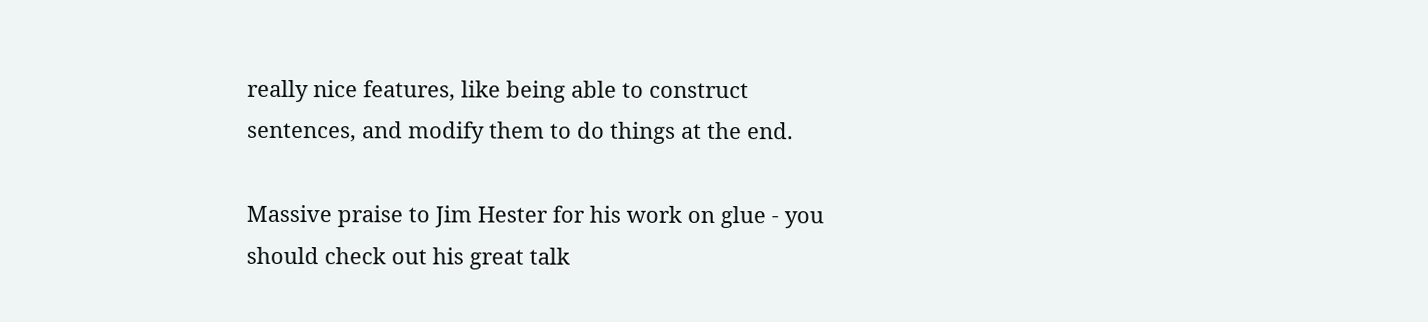really nice features, like being able to construct sentences, and modify them to do things at the end.

Massive praise to Jim Hester for his work on glue - you should check out his great talk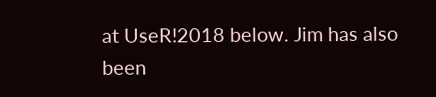at UseR!2018 below. Jim has also been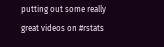putting out some really great videos on #rstats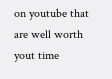on youtube that are well worth yout time